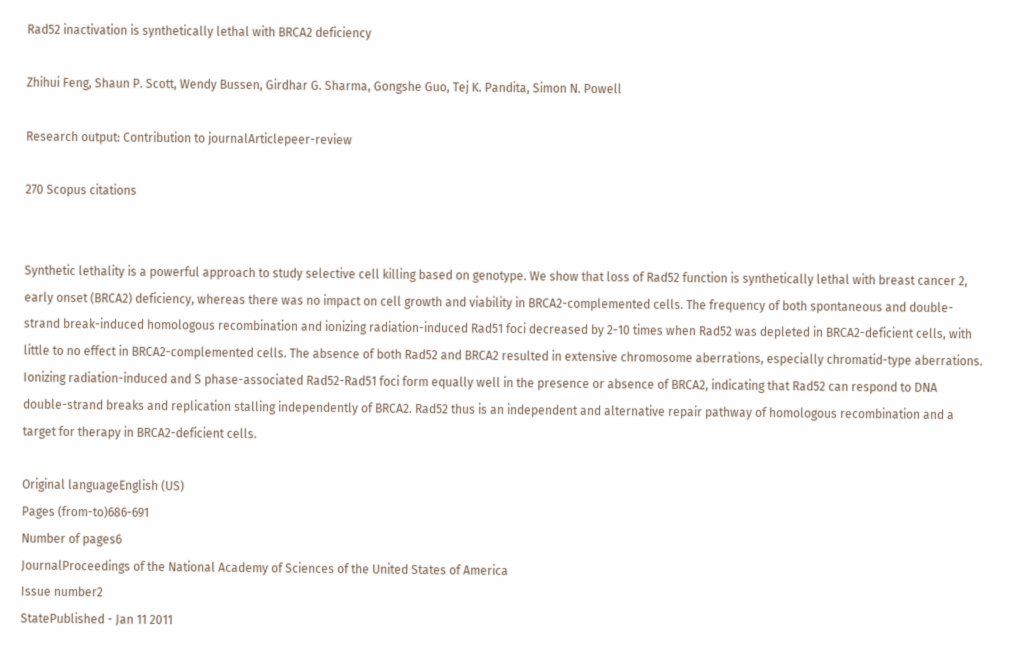Rad52 inactivation is synthetically lethal with BRCA2 deficiency

Zhihui Feng, Shaun P. Scott, Wendy Bussen, Girdhar G. Sharma, Gongshe Guo, Tej K. Pandita, Simon N. Powell

Research output: Contribution to journalArticlepeer-review

270 Scopus citations


Synthetic lethality is a powerful approach to study selective cell killing based on genotype. We show that loss of Rad52 function is synthetically lethal with breast cancer 2, early onset (BRCA2) deficiency, whereas there was no impact on cell growth and viability in BRCA2-complemented cells. The frequency of both spontaneous and double-strand break-induced homologous recombination and ionizing radiation-induced Rad51 foci decreased by 2-10 times when Rad52 was depleted in BRCA2-deficient cells, with little to no effect in BRCA2-complemented cells. The absence of both Rad52 and BRCA2 resulted in extensive chromosome aberrations, especially chromatid-type aberrations. Ionizing radiation-induced and S phase-associated Rad52-Rad51 foci form equally well in the presence or absence of BRCA2, indicating that Rad52 can respond to DNA double-strand breaks and replication stalling independently of BRCA2. Rad52 thus is an independent and alternative repair pathway of homologous recombination and a target for therapy in BRCA2-deficient cells.

Original languageEnglish (US)
Pages (from-to)686-691
Number of pages6
JournalProceedings of the National Academy of Sciences of the United States of America
Issue number2
StatePublished - Jan 11 2011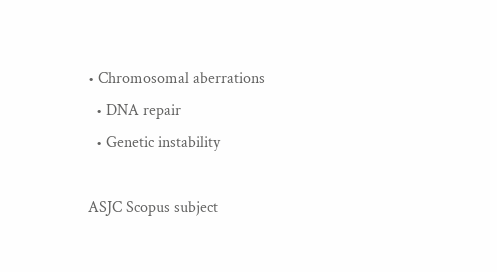• Chromosomal aberrations
  • DNA repair
  • Genetic instability

ASJC Scopus subject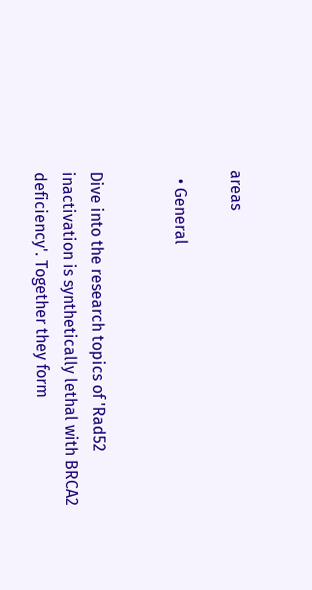areas

  • General


Dive into the research topics of 'Rad52 inactivation is synthetically lethal with BRCA2 deficiency'. Together they form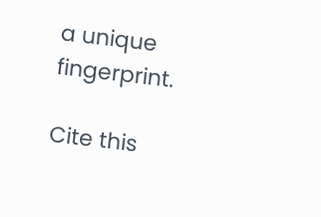a unique fingerprint.

Cite this